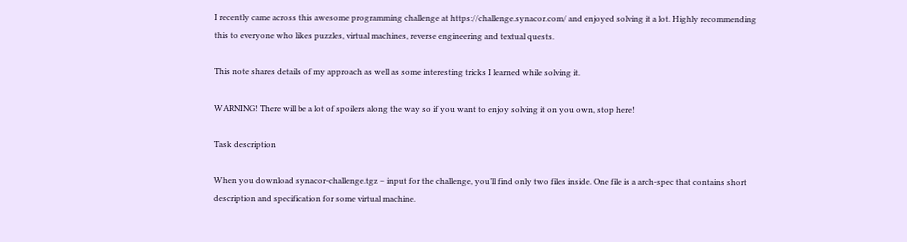I recently came across this awesome programming challenge at https://challenge.synacor.com/ and enjoyed solving it a lot. Highly recommending this to everyone who likes puzzles, virtual machines, reverse engineering and textual quests.

This note shares details of my approach as well as some interesting tricks I learned while solving it.

WARNING! There will be a lot of spoilers along the way so if you want to enjoy solving it on you own, stop here!

Task description

When you download synacor-challenge.tgz – input for the challenge, you’ll find only two files inside. One file is a arch-spec that contains short description and specification for some virtual machine.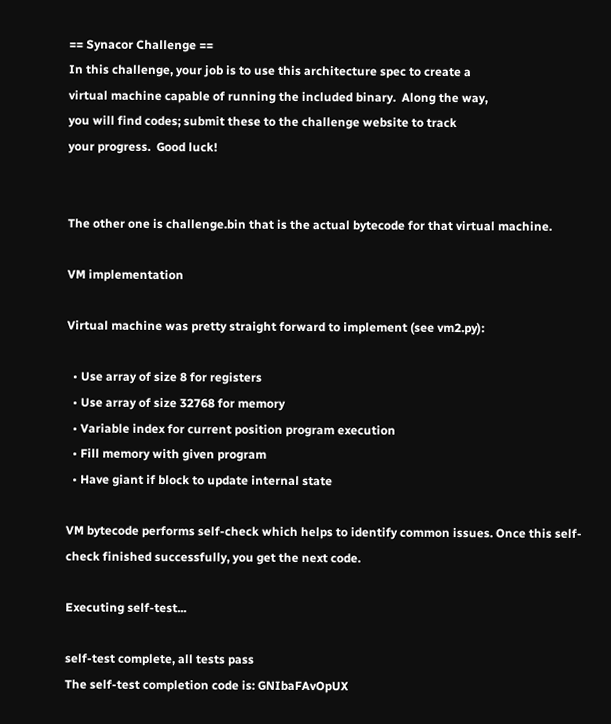== Synacor Challenge ==
In this challenge, your job is to use this architecture spec to create a
virtual machine capable of running the included binary.  Along the way,
you will find codes; submit these to the challenge website to track
your progress.  Good luck!


The other one is challenge.bin that is the actual bytecode for that virtual machine.

VM implementation

Virtual machine was pretty straight forward to implement (see vm2.py):

  • Use array of size 8 for registers
  • Use array of size 32768 for memory
  • Variable index for current position program execution
  • Fill memory with given program
  • Have giant if block to update internal state

VM bytecode performs self-check which helps to identify common issues. Once this self-check finished successfully, you get the next code.

Executing self-test...

self-test complete, all tests pass
The self-test completion code is: GNIbaFAvOpUX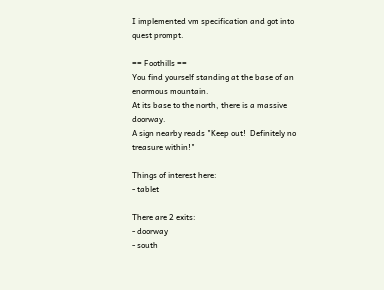I implemented vm specification and got into quest prompt.

== Foothills ==
You find yourself standing at the base of an enormous mountain.
At its base to the north, there is a massive doorway.
A sign nearby reads "Keep out!  Definitely no treasure within!"

Things of interest here:
- tablet

There are 2 exits:
- doorway
- south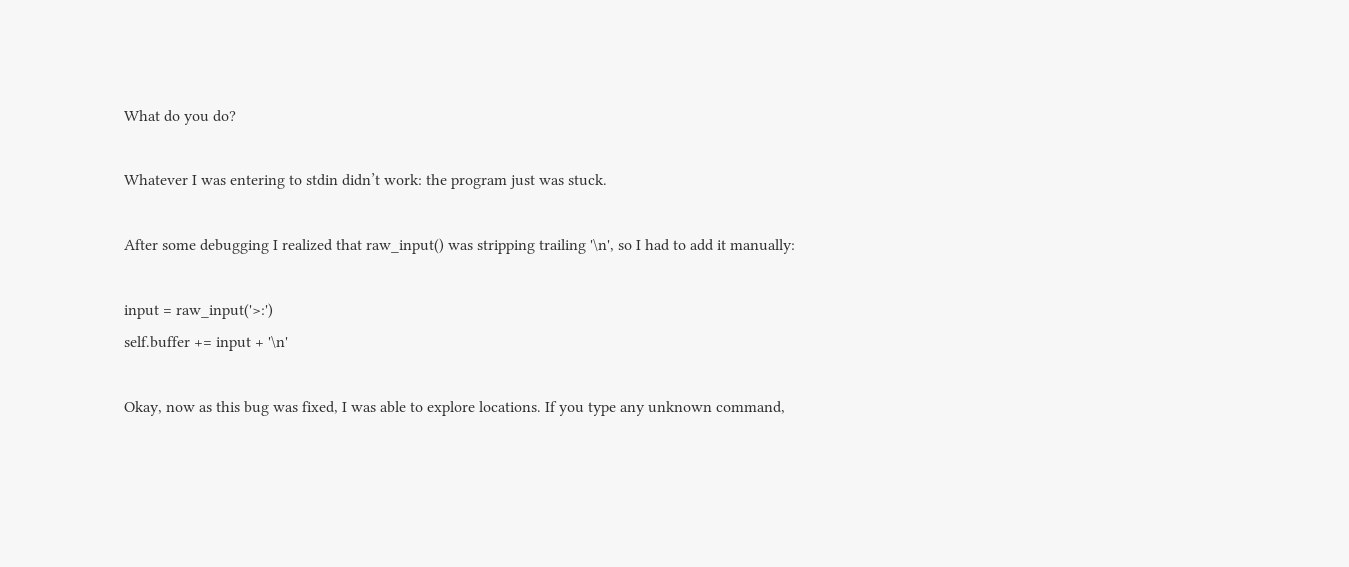What do you do?

Whatever I was entering to stdin didn’t work: the program just was stuck.

After some debugging I realized that raw_input() was stripping trailing '\n', so I had to add it manually:

input = raw_input('>:')
self.buffer += input + '\n'

Okay, now as this bug was fixed, I was able to explore locations. If you type any unknown command,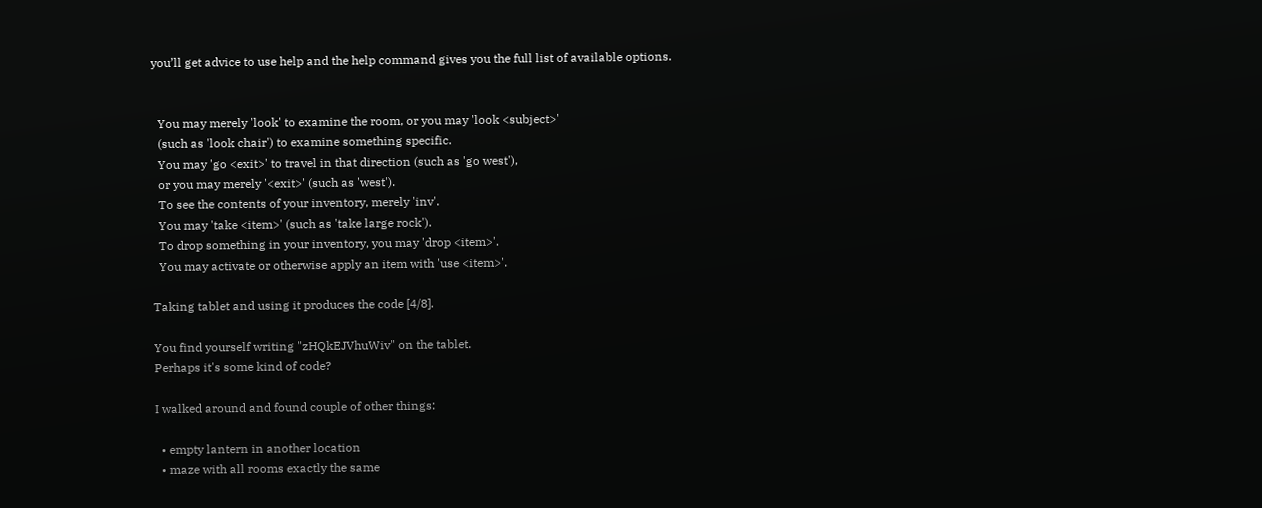you’ll get advice to use help and the help command gives you the full list of available options.


  You may merely 'look' to examine the room, or you may 'look <subject>'
  (such as 'look chair') to examine something specific.
  You may 'go <exit>' to travel in that direction (such as 'go west'),
  or you may merely '<exit>' (such as 'west').
  To see the contents of your inventory, merely 'inv'.
  You may 'take <item>' (such as 'take large rock').
  To drop something in your inventory, you may 'drop <item>'.
  You may activate or otherwise apply an item with 'use <item>'.

Taking tablet and using it produces the code [4/8].

You find yourself writing "zHQkEJVhuWiv" on the tablet.
Perhaps it's some kind of code?

I walked around and found couple of other things:

  • empty lantern in another location
  • maze with all rooms exactly the same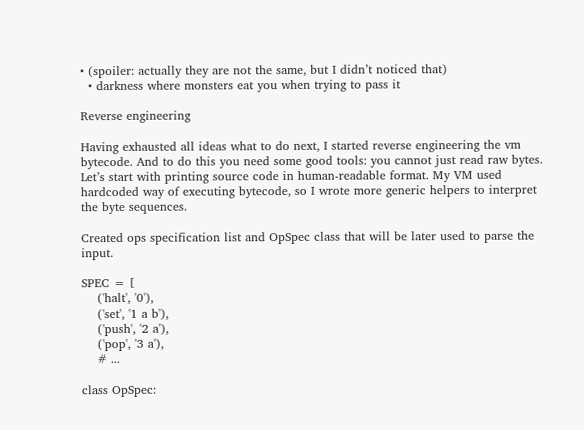• (spoiler: actually they are not the same, but I didn’t noticed that)
  • darkness where monsters eat you when trying to pass it

Reverse engineering

Having exhausted all ideas what to do next, I started reverse engineering the vm bytecode. And to do this you need some good tools: you cannot just read raw bytes. Let’s start with printing source code in human-readable format. My VM used hardcoded way of executing bytecode, so I wrote more generic helpers to interpret the byte sequences.

Created ops specification list and OpSpec class that will be later used to parse the input.

SPEC = [
    ('halt', '0'),
    ('set', '1 a b'),
    ('push', '2 a'),
    ('pop', '3 a'),
    # ...

class OpSpec: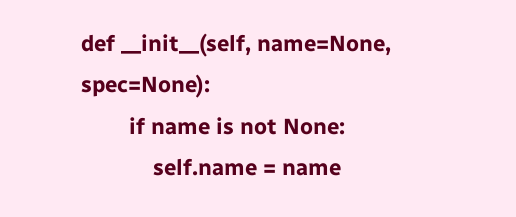def __init__(self, name=None, spec=None):
        if name is not None:
            self.name = name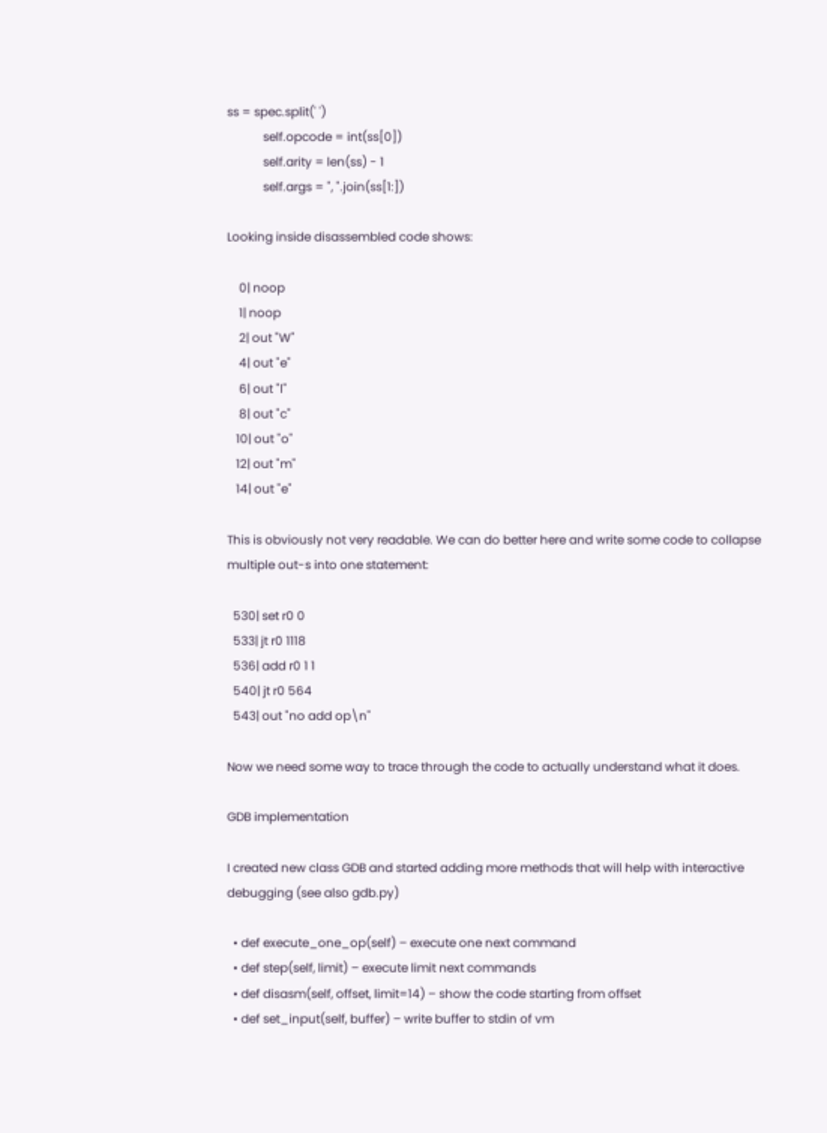ss = spec.split(' ')
            self.opcode = int(ss[0])
            self.arity = len(ss) - 1
            self.args = ", ".join(ss[1:])

Looking inside disassembled code shows:

    0| noop
    1| noop
    2| out "W"
    4| out "e"
    6| out "l"
    8| out "c"
   10| out "o"
   12| out "m"
   14| out "e"

This is obviously not very readable. We can do better here and write some code to collapse multiple out-s into one statement:

  530| set r0 0
  533| jt r0 1118
  536| add r0 1 1
  540| jt r0 564
  543| out "no add op\n"

Now we need some way to trace through the code to actually understand what it does.

GDB implementation

I created new class GDB and started adding more methods that will help with interactive debugging (see also gdb.py)

  • def execute_one_op(self) – execute one next command
  • def step(self, limit) – execute limit next commands
  • def disasm(self, offset, limit=14) – show the code starting from offset
  • def set_input(self, buffer) – write buffer to stdin of vm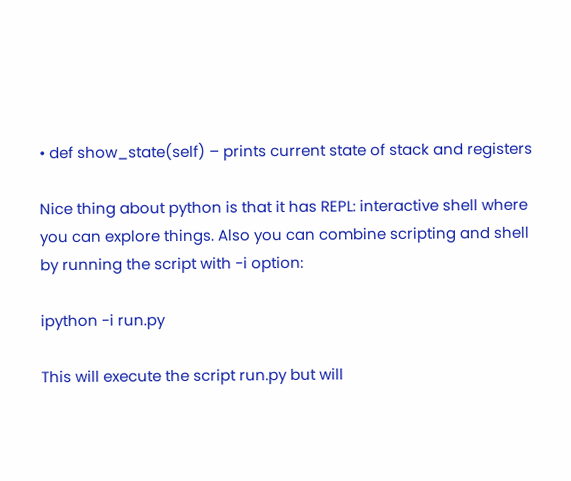• def show_state(self) – prints current state of stack and registers

Nice thing about python is that it has REPL: interactive shell where you can explore things. Also you can combine scripting and shell by running the script with -i option:

ipython -i run.py

This will execute the script run.py but will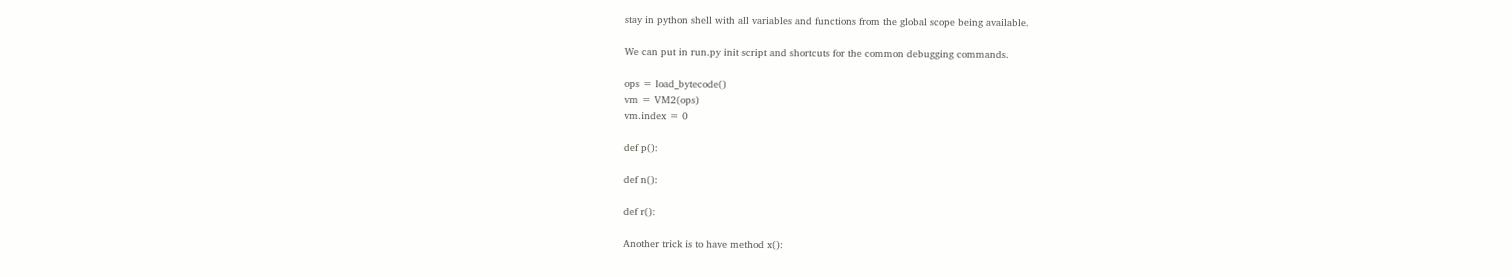stay in python shell with all variables and functions from the global scope being available.

We can put in run.py init script and shortcuts for the common debugging commands.

ops = load_bytecode()
vm = VM2(ops)
vm.index = 0

def p():

def n():

def r():

Another trick is to have method x():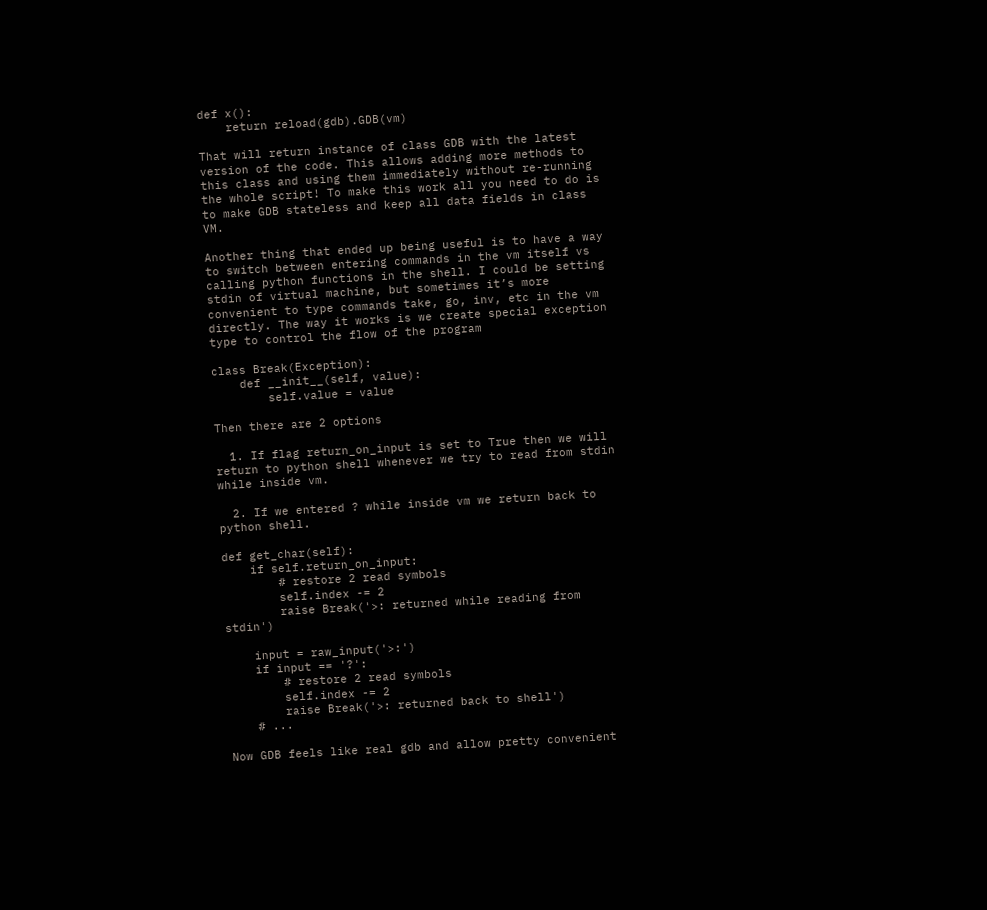def x():
    return reload(gdb).GDB(vm)

That will return instance of class GDB with the latest version of the code. This allows adding more methods to this class and using them immediately without re-running the whole script! To make this work all you need to do is to make GDB stateless and keep all data fields in class VM.

Another thing that ended up being useful is to have a way to switch between entering commands in the vm itself vs calling python functions in the shell. I could be setting stdin of virtual machine, but sometimes it’s more convenient to type commands take, go, inv, etc in the vm directly. The way it works is we create special exception type to control the flow of the program

class Break(Exception):
    def __init__(self, value):
        self.value = value

Then there are 2 options

  1. If flag return_on_input is set to True then we will return to python shell whenever we try to read from stdin while inside vm.

  2. If we entered ? while inside vm we return back to python shell.

def get_char(self):
    if self.return_on_input:
        # restore 2 read symbols
        self.index -= 2
        raise Break('>: returned while reading from stdin')

    input = raw_input('>:')
    if input == '?':
        # restore 2 read symbols
        self.index -= 2
        raise Break('>: returned back to shell')
    # ...

Now GDB feels like real gdb and allow pretty convenient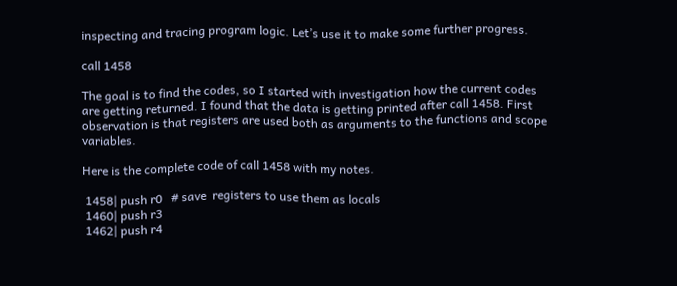inspecting and tracing program logic. Let’s use it to make some further progress.

call 1458

The goal is to find the codes, so I started with investigation how the current codes are getting returned. I found that the data is getting printed after call 1458. First observation is that registers are used both as arguments to the functions and scope variables.

Here is the complete code of call 1458 with my notes.

 1458| push r0   # save  registers to use them as locals
 1460| push r3
 1462| push r4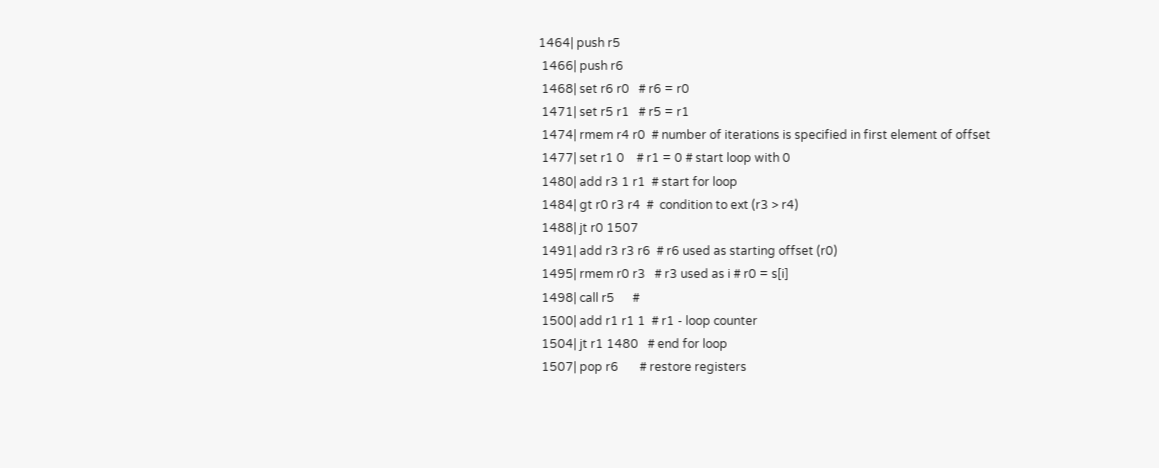1464| push r5
 1466| push r6
 1468| set r6 r0   # r6 = r0
 1471| set r5 r1   # r5 = r1
 1474| rmem r4 r0  # number of iterations is specified in first element of offset
 1477| set r1 0    # r1 = 0 # start loop with 0
 1480| add r3 1 r1  # start for loop
 1484| gt r0 r3 r4  #  condition to ext (r3 > r4)
 1488| jt r0 1507
 1491| add r3 r3 r6  # r6 used as starting offset (r0)
 1495| rmem r0 r3   # r3 used as i # r0 = s[i]
 1498| call r5      #
 1500| add r1 r1 1  # r1 - loop counter
 1504| jt r1 1480   # end for loop
 1507| pop r6       # restore registers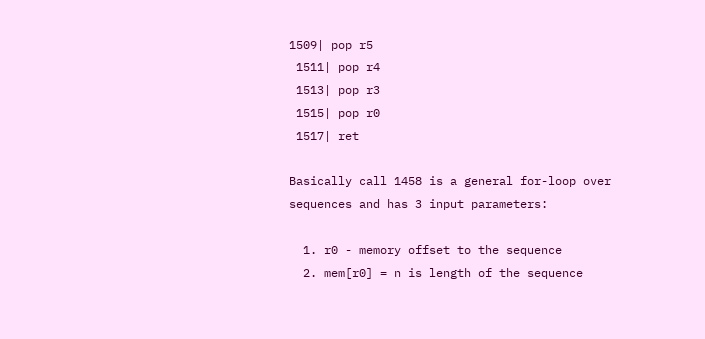1509| pop r5
 1511| pop r4
 1513| pop r3
 1515| pop r0
 1517| ret

Basically call 1458 is a general for-loop over sequences and has 3 input parameters:

  1. r0 - memory offset to the sequence
  2. mem[r0] = n is length of the sequence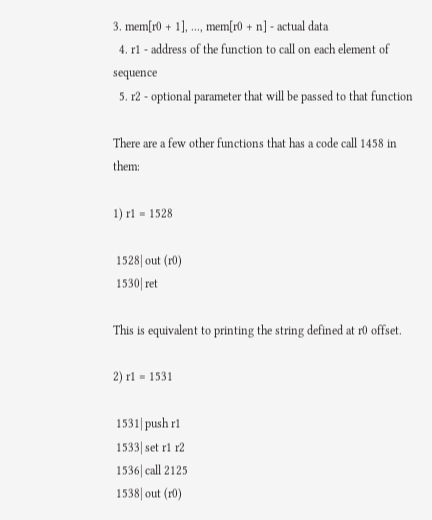3. mem[r0 + 1], ..., mem[r0 + n] - actual data
  4. r1 - address of the function to call on each element of sequence
  5. r2 - optional parameter that will be passed to that function

There are a few other functions that has a code call 1458 in them:

1) r1 = 1528

 1528| out (r0)
 1530| ret

This is equivalent to printing the string defined at r0 offset.

2) r1 = 1531

 1531| push r1
 1533| set r1 r2
 1536| call 2125
 1538| out (r0)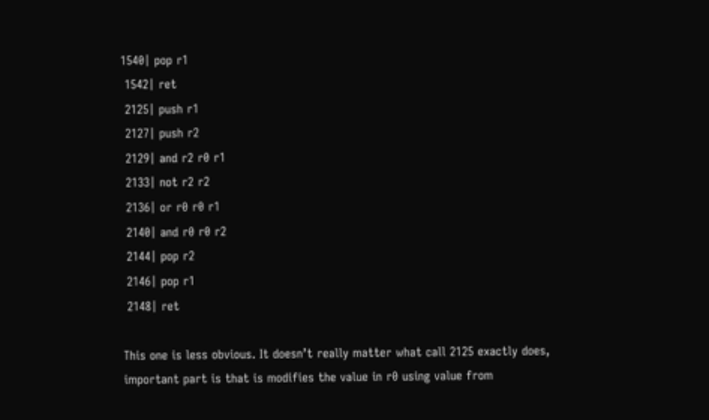1540| pop r1
 1542| ret
 2125| push r1
 2127| push r2
 2129| and r2 r0 r1
 2133| not r2 r2
 2136| or r0 r0 r1
 2140| and r0 r0 r2
 2144| pop r2
 2146| pop r1
 2148| ret

This one is less obvious. It doesn’t really matter what call 2125 exactly does, important part is that is modifies the value in r0 using value from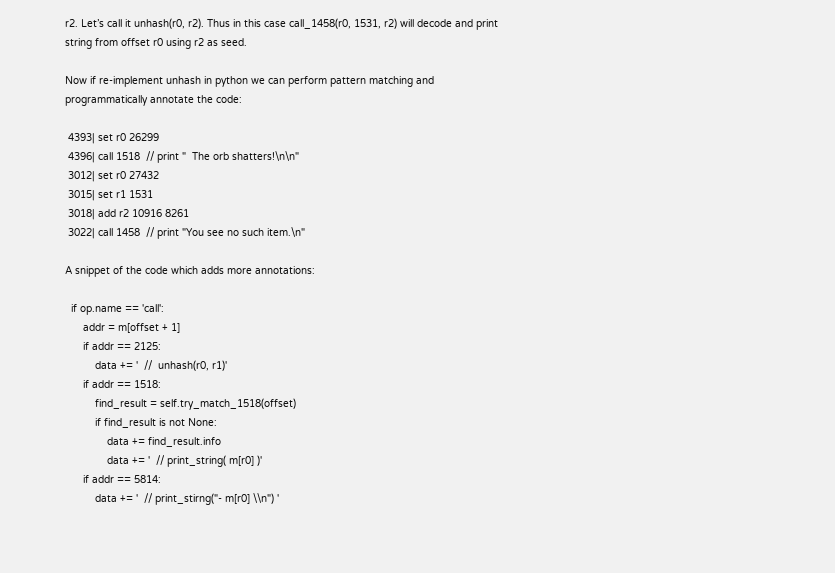r2. Let’s call it unhash(r0, r2). Thus in this case call_1458(r0, 1531, r2) will decode and print string from offset r0 using r2 as seed.

Now if re-implement unhash in python we can perform pattern matching and programmatically annotate the code:

 4393| set r0 26299
 4396| call 1518  // print "  The orb shatters!\n\n"
 3012| set r0 27432
 3015| set r1 1531
 3018| add r2 10916 8261
 3022| call 1458  // print "You see no such item.\n"

A snippet of the code which adds more annotations:

  if op.name == 'call':
      addr = m[offset + 1]
      if addr == 2125:
          data += '  //  unhash(r0, r1)'
      if addr == 1518:
          find_result = self.try_match_1518(offset)
          if find_result is not None:
              data += find_result.info
              data += '  // print_string( m[r0] )'
      if addr == 5814:
          data += '  // print_stirng("- m[r0] \\n") '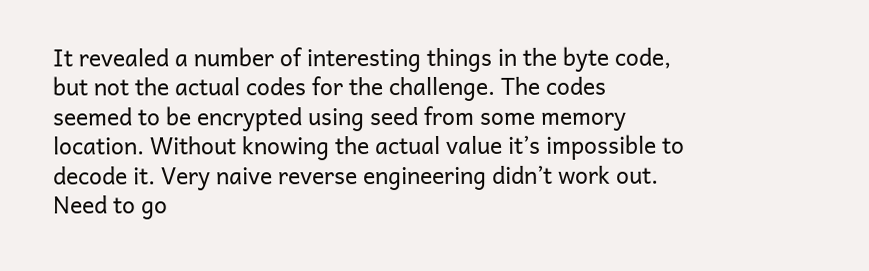It revealed a number of interesting things in the byte code, but not the actual codes for the challenge. The codes seemed to be encrypted using seed from some memory location. Without knowing the actual value it’s impossible to decode it. Very naive reverse engineering didn’t work out. Need to go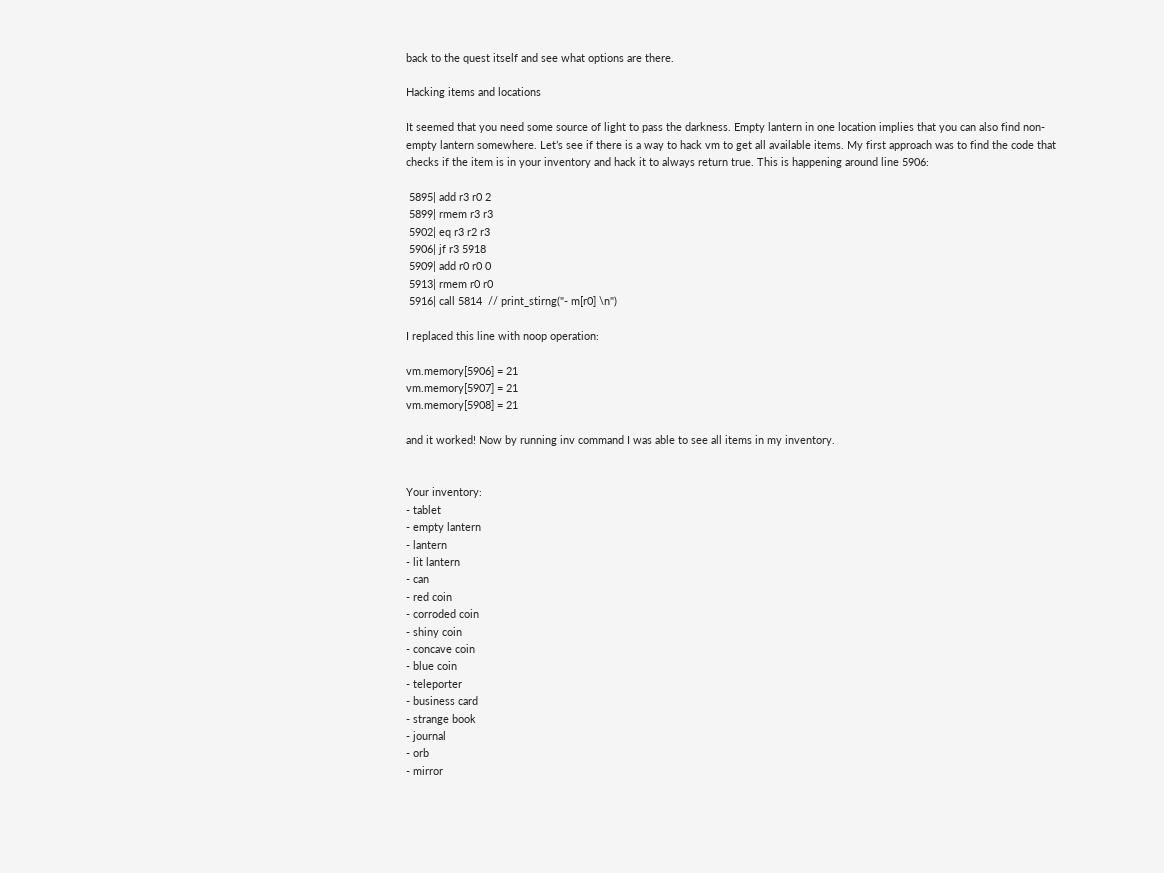back to the quest itself and see what options are there.

Hacking items and locations

It seemed that you need some source of light to pass the darkness. Empty lantern in one location implies that you can also find non-empty lantern somewhere. Let’s see if there is a way to hack vm to get all available items. My first approach was to find the code that checks if the item is in your inventory and hack it to always return true. This is happening around line 5906:

 5895| add r3 r0 2
 5899| rmem r3 r3
 5902| eq r3 r2 r3
 5906| jf r3 5918
 5909| add r0 r0 0
 5913| rmem r0 r0
 5916| call 5814  // print_stirng("- m[r0] \n")

I replaced this line with noop operation:

vm.memory[5906] = 21
vm.memory[5907] = 21
vm.memory[5908] = 21

and it worked! Now by running inv command I was able to see all items in my inventory.


Your inventory:
- tablet
- empty lantern
- lantern
- lit lantern
- can
- red coin
- corroded coin
- shiny coin
- concave coin
- blue coin
- teleporter
- business card
- strange book
- journal
- orb
- mirror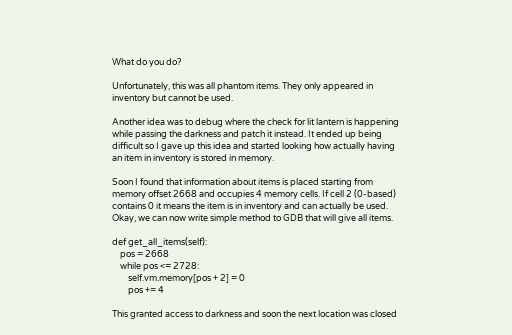What do you do?

Unfortunately, this was all phantom items. They only appeared in inventory but cannot be used.

Another idea was to debug where the check for lit lantern is happening while passing the darkness and patch it instead. It ended up being difficult so I gave up this idea and started looking how actually having an item in inventory is stored in memory.

Soon I found that information about items is placed starting from memory offset 2668 and occupies 4 memory cells. If cell 2 (0-based) contains 0 it means the item is in inventory and can actually be used. Okay, we can now write simple method to GDB that will give all items.

def get_all_items(self):
    pos = 2668
    while pos <= 2728:
        self.vm.memory[pos + 2] = 0
        pos += 4

This granted access to darkness and soon the next location was closed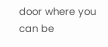door where you can be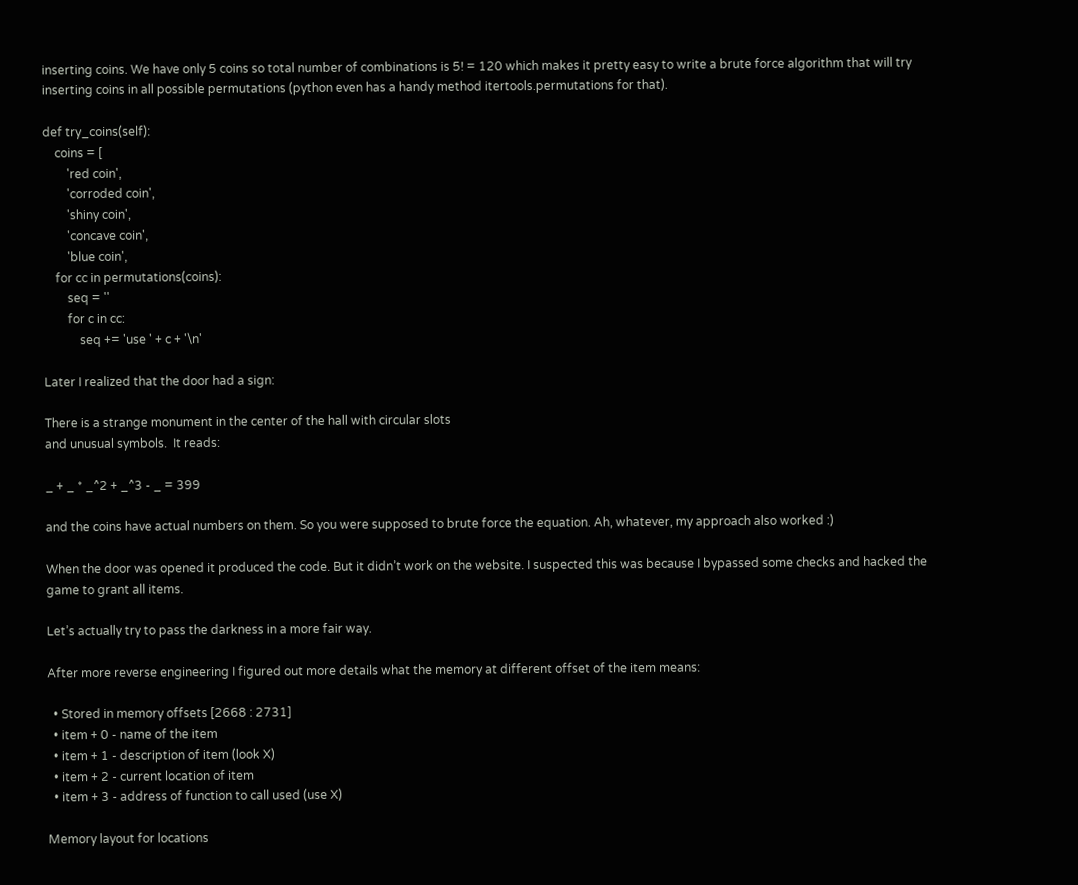inserting coins. We have only 5 coins so total number of combinations is 5! = 120 which makes it pretty easy to write a brute force algorithm that will try inserting coins in all possible permutations (python even has a handy method itertools.permutations for that).

def try_coins(self):
    coins = [
        'red coin',
        'corroded coin',
        'shiny coin',
        'concave coin',
        'blue coin',
    for cc in permutations(coins):
        seq = ''
        for c in cc:
            seq += 'use ' + c + '\n'

Later I realized that the door had a sign:

There is a strange monument in the center of the hall with circular slots
and unusual symbols.  It reads:

_ + _ * _^2 + _^3 - _ = 399

and the coins have actual numbers on them. So you were supposed to brute force the equation. Ah, whatever, my approach also worked :)

When the door was opened it produced the code. But it didn’t work on the website. I suspected this was because I bypassed some checks and hacked the game to grant all items.

Let’s actually try to pass the darkness in a more fair way.

After more reverse engineering I figured out more details what the memory at different offset of the item means:

  • Stored in memory offsets [2668 : 2731]
  • item + 0 - name of the item
  • item + 1 - description of item (look X)
  • item + 2 - current location of item
  • item + 3 - address of function to call used (use X)

Memory layout for locations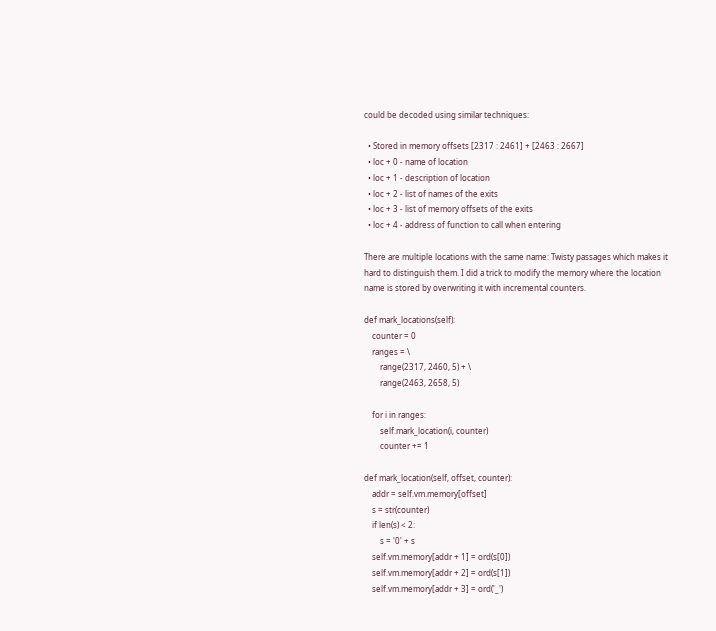could be decoded using similar techniques:

  • Stored in memory offsets [2317 : 2461] + [2463 : 2667]
  • loc + 0 - name of location
  • loc + 1 - description of location
  • loc + 2 - list of names of the exits
  • loc + 3 - list of memory offsets of the exits
  • loc + 4 - address of function to call when entering

There are multiple locations with the same name: Twisty passages which makes it hard to distinguish them. I did a trick to modify the memory where the location name is stored by overwriting it with incremental counters.

def mark_locations(self):
    counter = 0
    ranges = \
        range(2317, 2460, 5) + \
        range(2463, 2658, 5)

    for i in ranges:
        self.mark_location(i, counter)
        counter += 1

def mark_location(self, offset, counter):
    addr = self.vm.memory[offset]
    s = str(counter)
    if len(s) < 2:
        s = '0' + s
    self.vm.memory[addr + 1] = ord(s[0])
    self.vm.memory[addr + 2] = ord(s[1])
    self.vm.memory[addr + 3] = ord('_')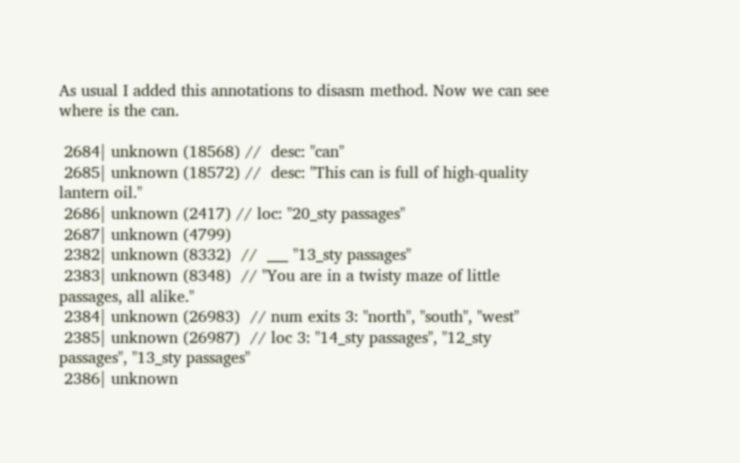As usual I added this annotations to disasm method. Now we can see where is the can.

 2684| unknown (18568) //  desc: "can"
 2685| unknown (18572) //  desc: "This can is full of high-quality lantern oil."
 2686| unknown (2417) // loc: "20_sty passages"
 2687| unknown (4799)
 2382| unknown (8332)  //  ___ "13_sty passages"
 2383| unknown (8348)  // "You are in a twisty maze of little passages, all alike."
 2384| unknown (26983)  // num exits 3: "north", "south", "west"
 2385| unknown (26987)  // loc 3: "14_sty passages", "12_sty passages", "13_sty passages"
 2386| unknown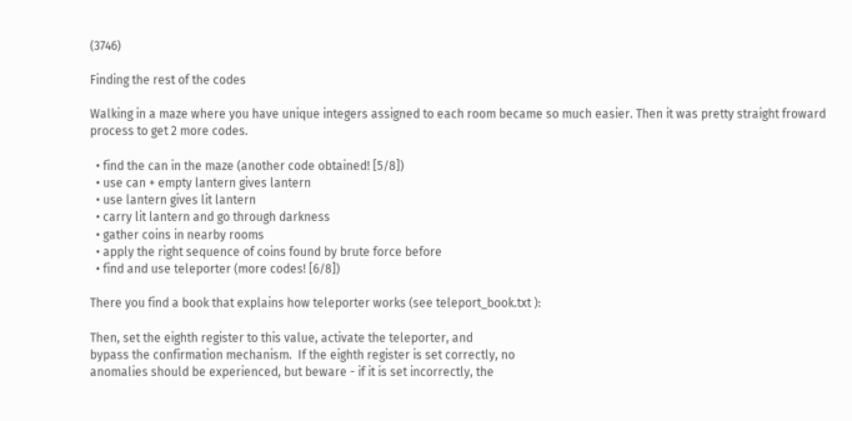(3746)

Finding the rest of the codes

Walking in a maze where you have unique integers assigned to each room became so much easier. Then it was pretty straight froward process to get 2 more codes.

  • find the can in the maze (another code obtained! [5/8])
  • use can + empty lantern gives lantern
  • use lantern gives lit lantern
  • carry lit lantern and go through darkness
  • gather coins in nearby rooms
  • apply the right sequence of coins found by brute force before
  • find and use teleporter (more codes! [6/8])

There you find a book that explains how teleporter works (see teleport_book.txt ):

Then, set the eighth register to this value, activate the teleporter, and
bypass the confirmation mechanism.  If the eighth register is set correctly, no
anomalies should be experienced, but beware - if it is set incorrectly, the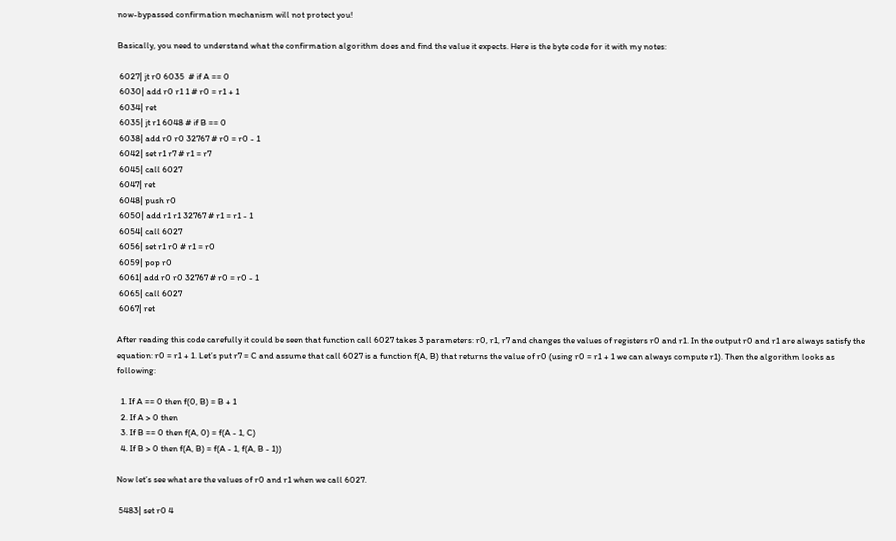now-bypassed confirmation mechanism will not protect you!

Basically, you need to understand what the confirmation algorithm does and find the value it expects. Here is the byte code for it with my notes:

 6027| jt r0 6035  # if A == 0
 6030| add r0 r1 1 # r0 = r1 + 1
 6034| ret
 6035| jt r1 6048 # if B == 0
 6038| add r0 r0 32767 # r0 = r0 - 1
 6042| set r1 r7 # r1 = r7
 6045| call 6027
 6047| ret
 6048| push r0
 6050| add r1 r1 32767 # r1 = r1 - 1
 6054| call 6027
 6056| set r1 r0 # r1 = r0
 6059| pop r0
 6061| add r0 r0 32767 # r0 = r0 - 1
 6065| call 6027
 6067| ret

After reading this code carefully it could be seen that function call 6027 takes 3 parameters: r0, r1, r7 and changes the values of registers r0 and r1. In the output r0 and r1 are always satisfy the equation: r0 = r1 + 1. Let’s put r7 = C and assume that call 6027 is a function f(A, B) that returns the value of r0 (using r0 = r1 + 1 we can always compute r1). Then the algorithm looks as following:

  1. If A == 0 then f(0, B) = B + 1
  2. If A > 0 then
  3. If B == 0 then f(A, 0) = f(A - 1, C)
  4. If B > 0 then f(A, B) = f(A - 1, f(A, B - 1))

Now let’s see what are the values of r0 and r1 when we call 6027.

 5483| set r0 4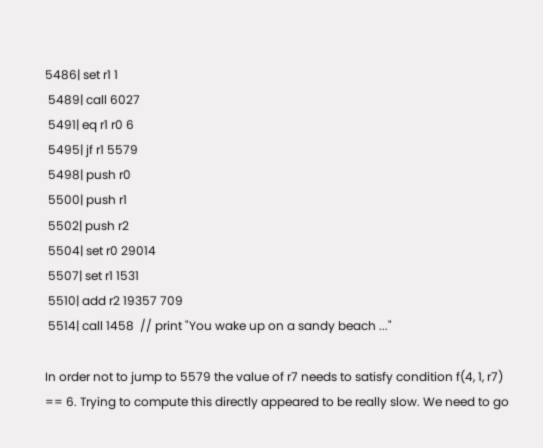5486| set r1 1
 5489| call 6027
 5491| eq r1 r0 6
 5495| jf r1 5579
 5498| push r0
 5500| push r1
 5502| push r2
 5504| set r0 29014
 5507| set r1 1531
 5510| add r2 19357 709
 5514| call 1458  // print "You wake up on a sandy beach ..."

In order not to jump to 5579 the value of r7 needs to satisfy condition f(4, 1, r7) == 6. Trying to compute this directly appeared to be really slow. We need to go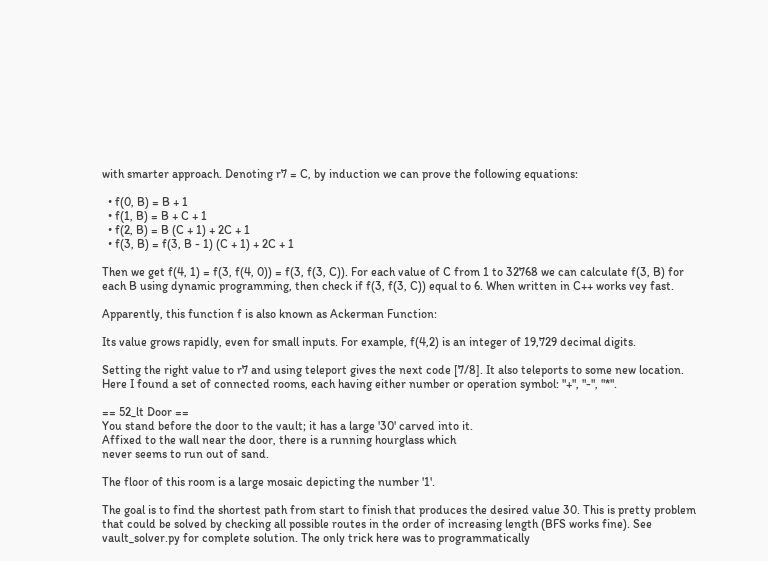with smarter approach. Denoting r7 = C, by induction we can prove the following equations:

  • f(0, B) = B + 1
  • f(1, B) = B + C + 1
  • f(2, B) = B (C + 1) + 2C + 1
  • f(3, B) = f(3, B - 1) (C + 1) + 2C + 1

Then we get f(4, 1) = f(3, f(4, 0)) = f(3, f(3, C)). For each value of C from 1 to 32768 we can calculate f(3, B) for each B using dynamic programming, then check if f(3, f(3, C)) equal to 6. When written in C++ works vey fast.

Apparently, this function f is also known as Ackerman Function:

Its value grows rapidly, even for small inputs. For example, f(4,2) is an integer of 19,729 decimal digits.

Setting the right value to r7 and using teleport gives the next code [7/8]. It also teleports to some new location. Here I found a set of connected rooms, each having either number or operation symbol: "+", "-", "*".

== 52_lt Door ==
You stand before the door to the vault; it has a large '30' carved into it.
Affixed to the wall near the door, there is a running hourglass which
never seems to run out of sand.

The floor of this room is a large mosaic depicting the number '1'.

The goal is to find the shortest path from start to finish that produces the desired value 30. This is pretty problem that could be solved by checking all possible routes in the order of increasing length (BFS works fine). See vault_solver.py for complete solution. The only trick here was to programmatically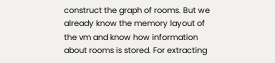construct the graph of rooms. But we already know the memory layout of the vm and know how information about rooms is stored. For extracting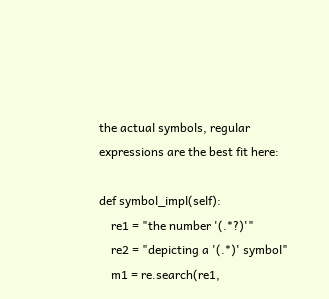the actual symbols, regular expressions are the best fit here:

def symbol_impl(self):
    re1 = "the number '(.*?)'"
    re2 = "depicting a '(.*)' symbol"
    m1 = re.search(re1,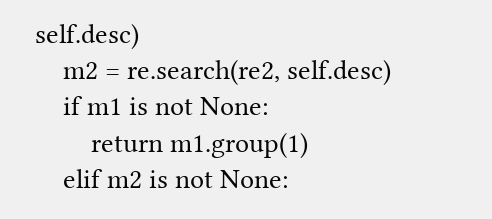self.desc)
    m2 = re.search(re2, self.desc)
    if m1 is not None:
        return m1.group(1)
    elif m2 is not None: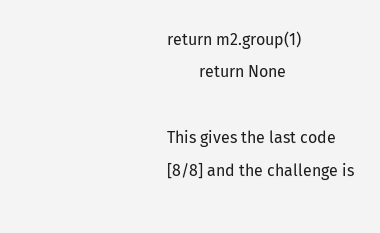return m2.group(1)
        return None

This gives the last code [8/8] and the challenge is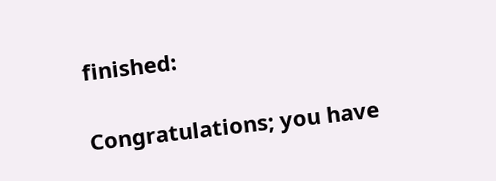finished:

Congratulations; you have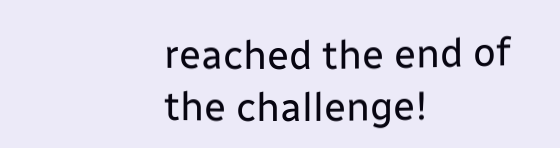reached the end of the challenge!